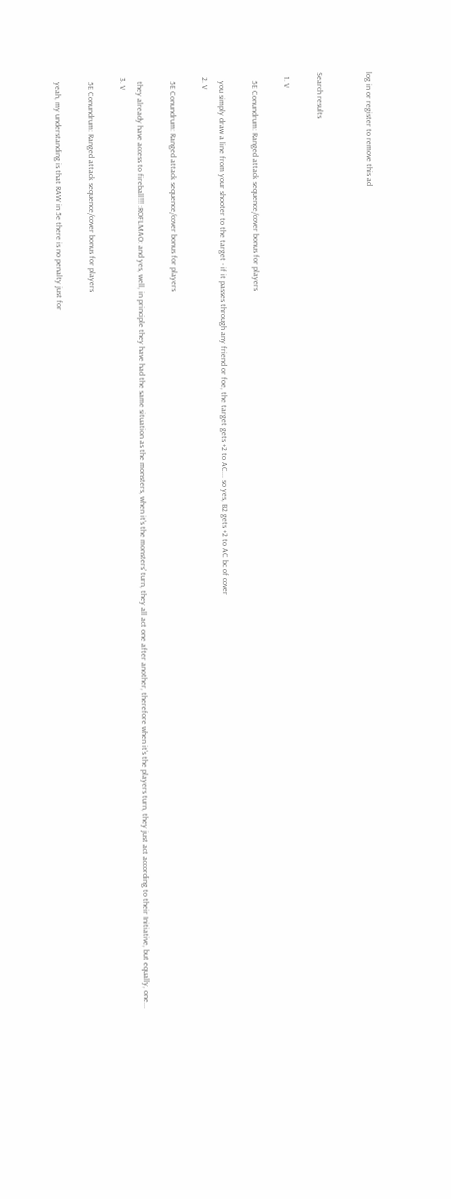log in or register to remove this ad


Search results

  1. V

    5E Conundrum: Ranged attack sequence/cover bonus for players

    you simply draw a line from your shooter to the target - if it passes through any friend or foe, the target gets +2 to AC... so yes, B2 gets +2 to AC bc of cover
  2. V

    5E Conundrum: Ranged attack sequence/cover bonus for players

    they already have access to fireball!!! :ROFLMAO: and yes, well, in principle they have had the same situation as the monsters, when it's the monsters' turn, they all act one after another, therefore when it's the players turn, they just act according to their Initiative, but equally, one...
  3. V

    5E Conundrum: Ranged attack sequence/cover bonus for players

    yeah, my understanding is that RAW in 5e there is no penalty just for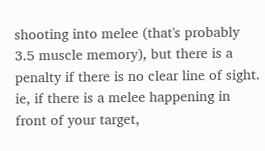shooting into melee (that's probably 3.5 muscle memory), but there is a penalty if there is no clear line of sight. ie, if there is a melee happening in front of your target,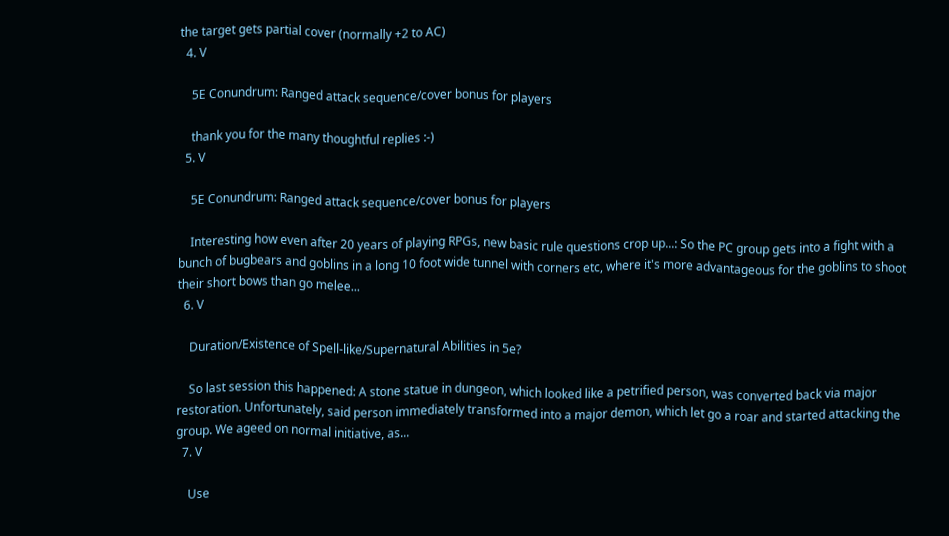the target gets partial cover (normally +2 to AC)
  4. V

    5E Conundrum: Ranged attack sequence/cover bonus for players

    thank you for the many thoughtful replies :-)
  5. V

    5E Conundrum: Ranged attack sequence/cover bonus for players

    Interesting how even after 20 years of playing RPGs, new basic rule questions crop up...: So the PC group gets into a fight with a bunch of bugbears and goblins in a long 10 foot wide tunnel with corners etc, where it's more advantageous for the goblins to shoot their short bows than go melee...
  6. V

    Duration/Existence of Spell-like/Supernatural Abilities in 5e?

    So last session this happened: A stone statue in dungeon, which looked like a petrified person, was converted back via major restoration. Unfortunately, said person immediately transformed into a major demon, which let go a roar and started attacking the group. We ageed on normal initiative, as...
  7. V

    Use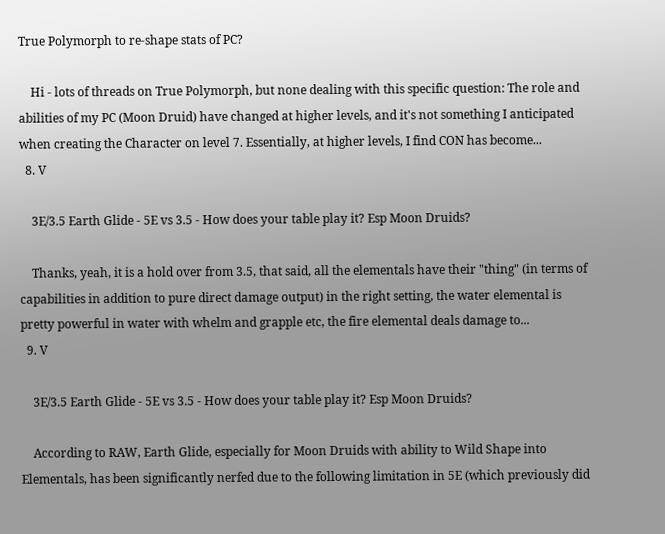True Polymorph to re-shape stats of PC?

    Hi - lots of threads on True Polymorph, but none dealing with this specific question: The role and abilities of my PC (Moon Druid) have changed at higher levels, and it's not something I anticipated when creating the Character on level 7. Essentially, at higher levels, I find CON has become...
  8. V

    3E/3.5 Earth Glide - 5E vs 3.5 - How does your table play it? Esp Moon Druids?

    Thanks, yeah, it is a hold over from 3.5, that said, all the elementals have their "thing" (in terms of capabilities in addition to pure direct damage output) in the right setting, the water elemental is pretty powerful in water with whelm and grapple etc, the fire elemental deals damage to...
  9. V

    3E/3.5 Earth Glide - 5E vs 3.5 - How does your table play it? Esp Moon Druids?

    According to RAW, Earth Glide, especially for Moon Druids with ability to Wild Shape into Elementals, has been significantly nerfed due to the following limitation in 5E (which previously did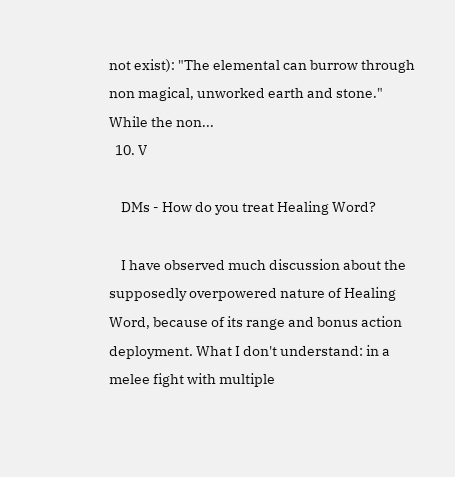not exist): "The elemental can burrow through non magical, unworked earth and stone." While the non...
  10. V

    DMs - How do you treat Healing Word?

    I have observed much discussion about the supposedly overpowered nature of Healing Word, because of its range and bonus action deployment. What I don't understand: in a melee fight with multiple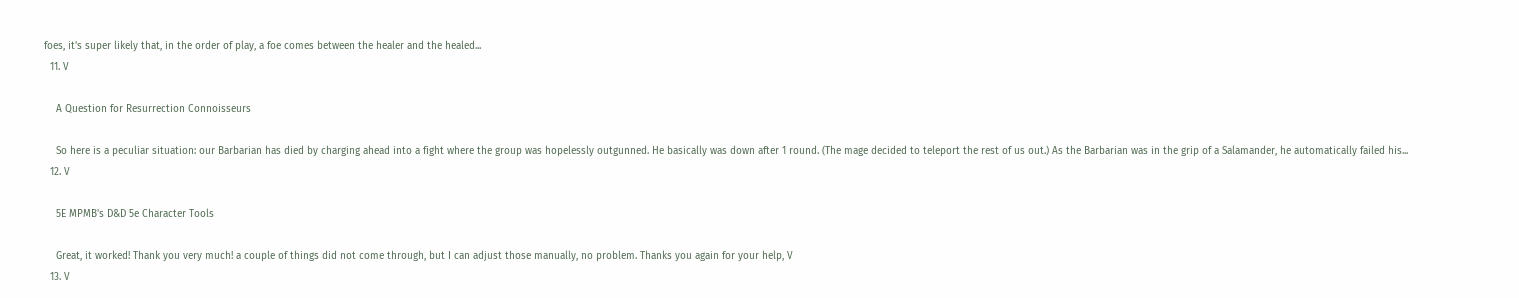foes, it's super likely that, in the order of play, a foe comes between the healer and the healed...
  11. V

    A Question for Resurrection Connoisseurs

    So here is a peculiar situation: our Barbarian has died by charging ahead into a fight where the group was hopelessly outgunned. He basically was down after 1 round. (The mage decided to teleport the rest of us out.) As the Barbarian was in the grip of a Salamander, he automatically failed his...
  12. V

    5E MPMB's D&D 5e Character Tools

    Great, it worked! Thank you very much! a couple of things did not come through, but I can adjust those manually, no problem. Thanks you again for your help, V
  13. V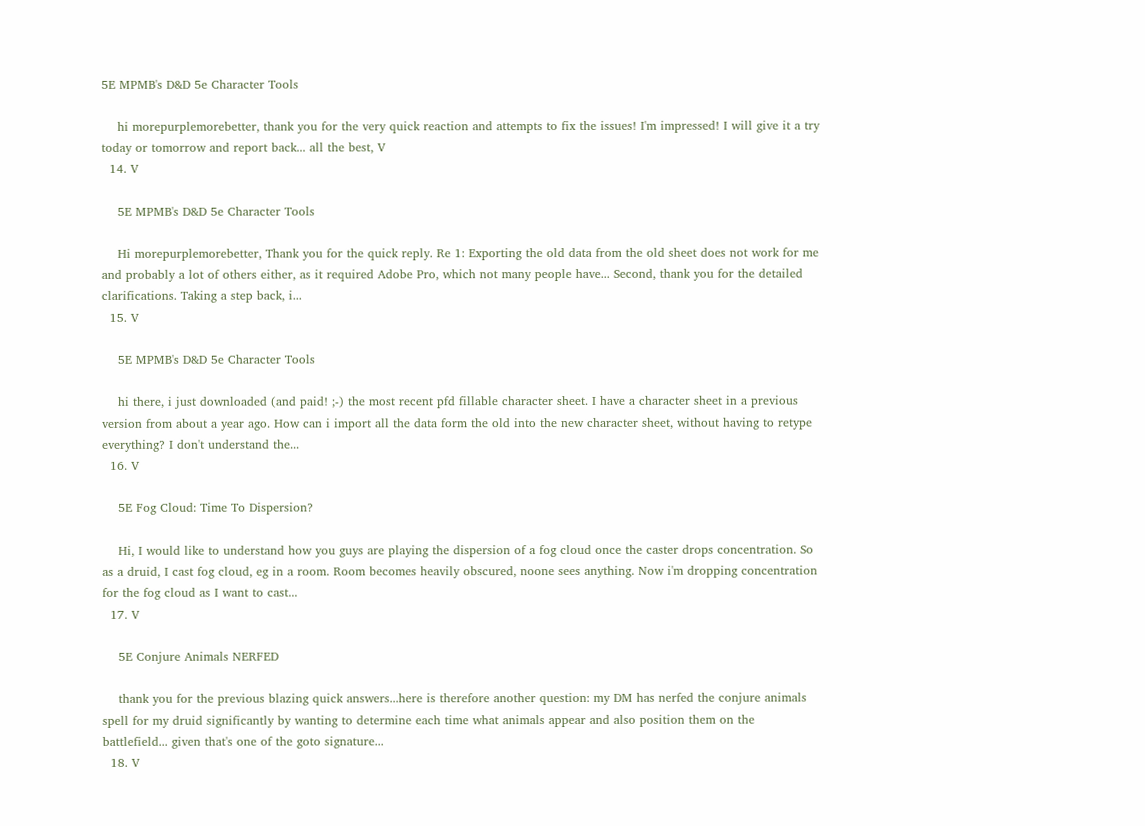5E MPMB's D&D 5e Character Tools

    hi morepurplemorebetter, thank you for the very quick reaction and attempts to fix the issues! I'm impressed! I will give it a try today or tomorrow and report back... all the best, V
  14. V

    5E MPMB's D&D 5e Character Tools

    Hi morepurplemorebetter, Thank you for the quick reply. Re 1: Exporting the old data from the old sheet does not work for me and probably a lot of others either, as it required Adobe Pro, which not many people have... Second, thank you for the detailed clarifications. Taking a step back, i...
  15. V

    5E MPMB's D&D 5e Character Tools

    hi there, i just downloaded (and paid! ;-) the most recent pfd fillable character sheet. I have a character sheet in a previous version from about a year ago. How can i import all the data form the old into the new character sheet, without having to retype everything? I don't understand the...
  16. V

    5E Fog Cloud: Time To Dispersion?

    Hi, I would like to understand how you guys are playing the dispersion of a fog cloud once the caster drops concentration. So as a druid, I cast fog cloud, eg in a room. Room becomes heavily obscured, noone sees anything. Now i'm dropping concentration for the fog cloud as I want to cast...
  17. V

    5E Conjure Animals NERFED

    thank you for the previous blazing quick answers...here is therefore another question: my DM has nerfed the conjure animals spell for my druid significantly by wanting to determine each time what animals appear and also position them on the battlefield... given that's one of the goto signature...
  18. V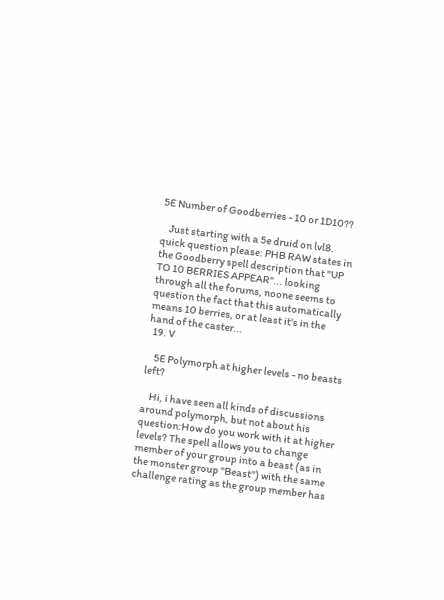5E Number of Goodberries - 10 or 1D10??

    Just starting with a 5e druid on lvl8. quick question please: PHB RAW states in the Goodberry spell description that "UP TO 10 BERRIES APPEAR"... looking through all the forums, noone seems to question the fact that this automatically means 10 berries, or at least it's in the hand of the caster...
  19. V

    5E Polymorph at higher levels - no beasts left?

    Hi, i have seen all kinds of discussions around polymorph, but not about his question:How do you work with it at higher levels? The spell allows you to change member of your group into a beast (as in the monster group "Beast") with the same challenge rating as the group member has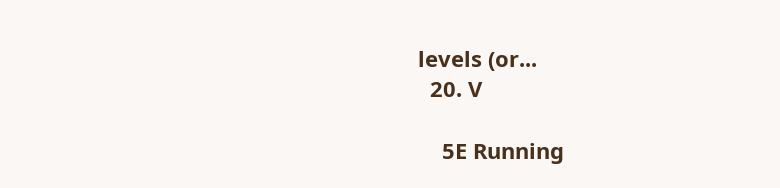levels (or...
  20. V

    5E Running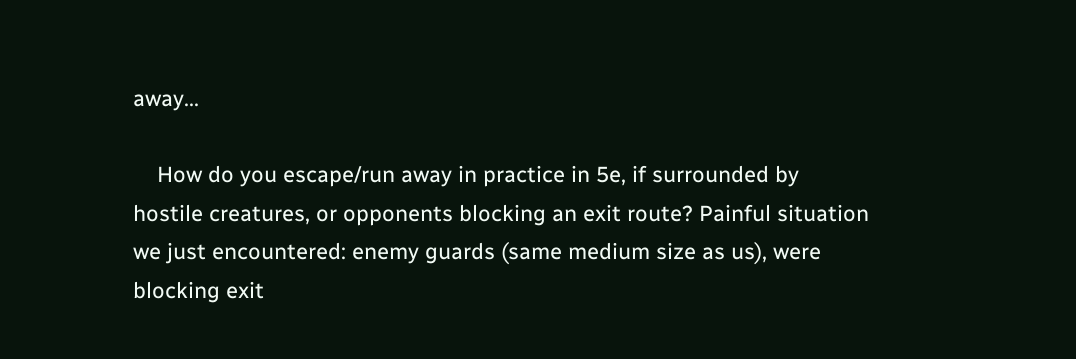away...

    How do you escape/run away in practice in 5e, if surrounded by hostile creatures, or opponents blocking an exit route? Painful situation we just encountered: enemy guards (same medium size as us), were blocking exit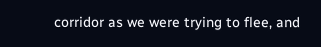corridor as we were trying to flee, and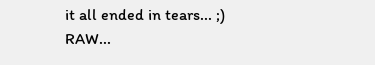it all ended in tears... ;) RAW...